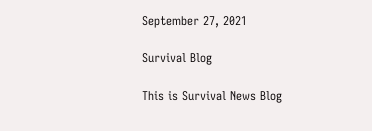September 27, 2021

Survival Blog

This is Survival News Blog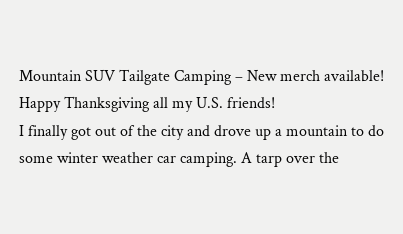Mountain SUV Tailgate Camping – New merch available!
Happy Thanksgiving all my U.S. friends!
I finally got out of the city and drove up a mountain to do some winter weather car camping. A tarp over the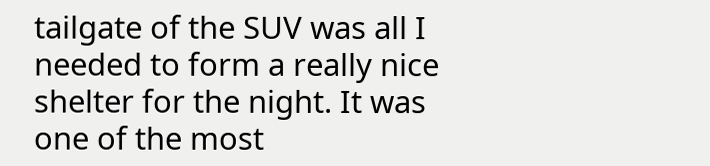tailgate of the SUV was all I needed to form a really nice shelter for the night. It was one of the most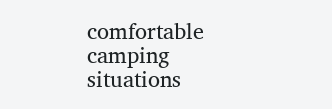comfortable camping situations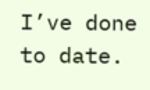I’ve done to date.